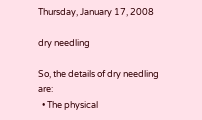Thursday, January 17, 2008

dry needling

So, the details of dry needling are:
  • The physical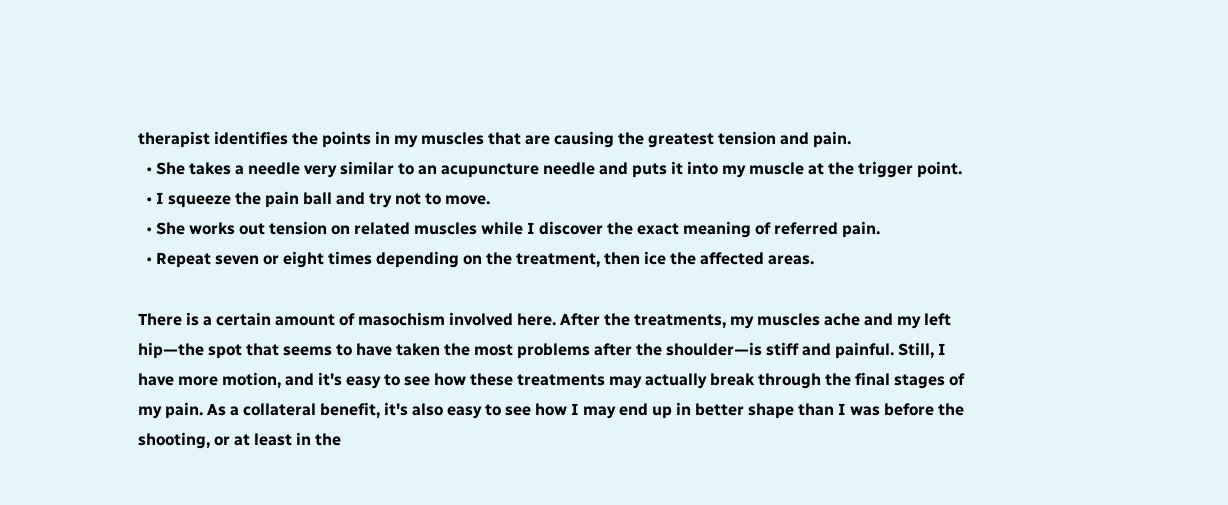therapist identifies the points in my muscles that are causing the greatest tension and pain.
  • She takes a needle very similar to an acupuncture needle and puts it into my muscle at the trigger point.
  • I squeeze the pain ball and try not to move.
  • She works out tension on related muscles while I discover the exact meaning of referred pain.
  • Repeat seven or eight times depending on the treatment, then ice the affected areas.

There is a certain amount of masochism involved here. After the treatments, my muscles ache and my left hip—the spot that seems to have taken the most problems after the shoulder—is stiff and painful. Still, I have more motion, and it's easy to see how these treatments may actually break through the final stages of my pain. As a collateral benefit, it's also easy to see how I may end up in better shape than I was before the shooting, or at least in the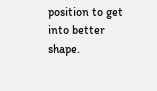position to get into better shape.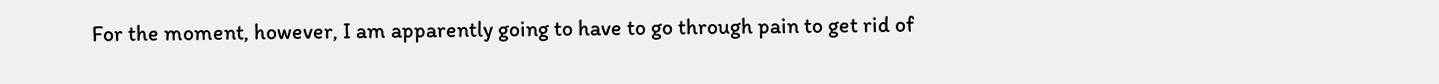For the moment, however, I am apparently going to have to go through pain to get rid of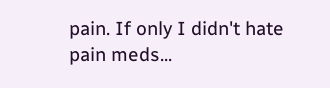pain. If only I didn't hate pain meds...